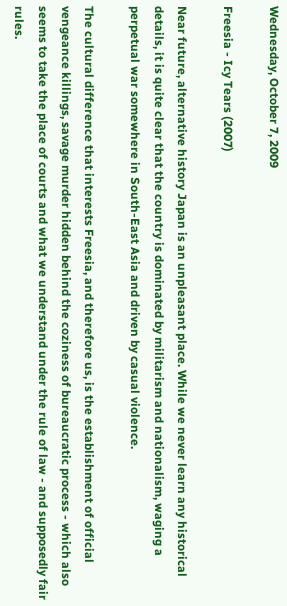Wednesday, October 7, 2009

Freesia - Icy Tears (2007)

Near future, alternative history Japan is an unpleasant place. While we never learn any historical details, it is quite clear that the country is dominated by militarism and nationalism, waging a perpetual war somewhere in South-East Asia and driven by casual violence.

The cultural difference that interests Freesia, and therefore us, is the establishment of official vengeance killings, savage murder hidden behind the coziness of bureaucratic process - which also seems to take the place of courts and what we understand under the rule of law - and supposedly fair rules.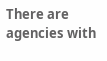There are agencies with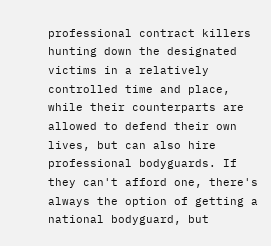professional contract killers hunting down the designated victims in a relatively controlled time and place, while their counterparts are allowed to defend their own lives, but can also hire professional bodyguards. If they can't afford one, there's always the option of getting a national bodyguard, but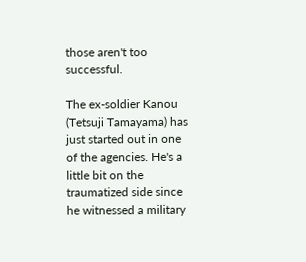those aren't too successful.

The ex-soldier Kanou (Tetsuji Tamayama) has just started out in one of the agencies. He's a little bit on the traumatized side since he witnessed a military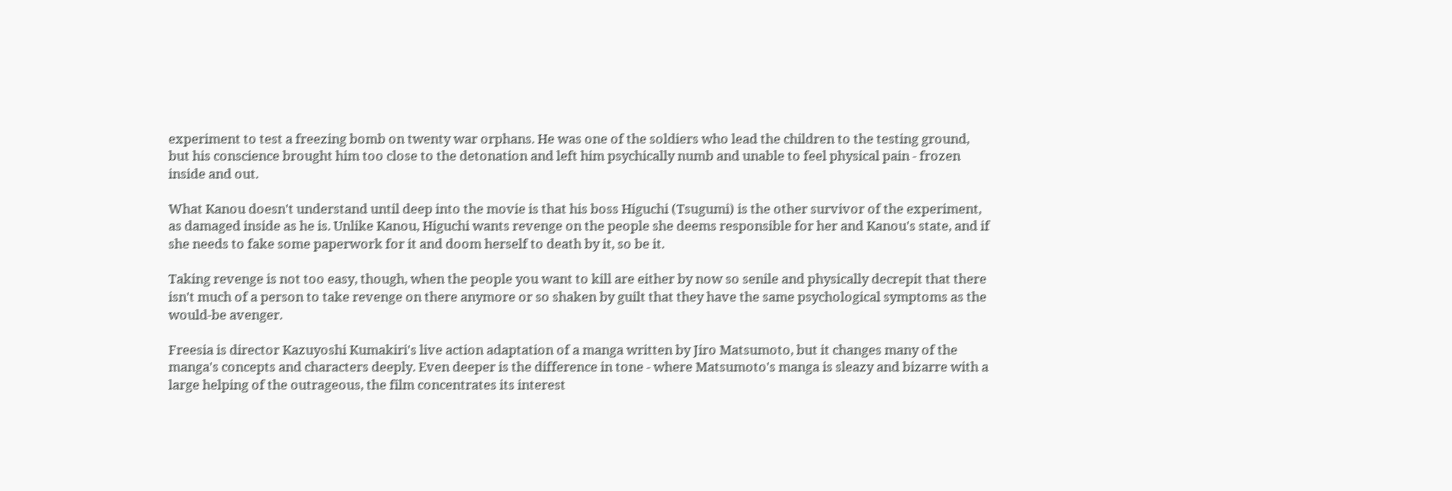experiment to test a freezing bomb on twenty war orphans. He was one of the soldiers who lead the children to the testing ground, but his conscience brought him too close to the detonation and left him psychically numb and unable to feel physical pain - frozen inside and out.

What Kanou doesn't understand until deep into the movie is that his boss Higuchi (Tsugumi) is the other survivor of the experiment, as damaged inside as he is. Unlike Kanou, Higuchi wants revenge on the people she deems responsible for her and Kanou's state, and if she needs to fake some paperwork for it and doom herself to death by it, so be it.

Taking revenge is not too easy, though, when the people you want to kill are either by now so senile and physically decrepit that there isn't much of a person to take revenge on there anymore or so shaken by guilt that they have the same psychological symptoms as the would-be avenger.

Freesia is director Kazuyoshi Kumakiri's live action adaptation of a manga written by Jiro Matsumoto, but it changes many of the manga's concepts and characters deeply. Even deeper is the difference in tone - where Matsumoto's manga is sleazy and bizarre with a large helping of the outrageous, the film concentrates its interest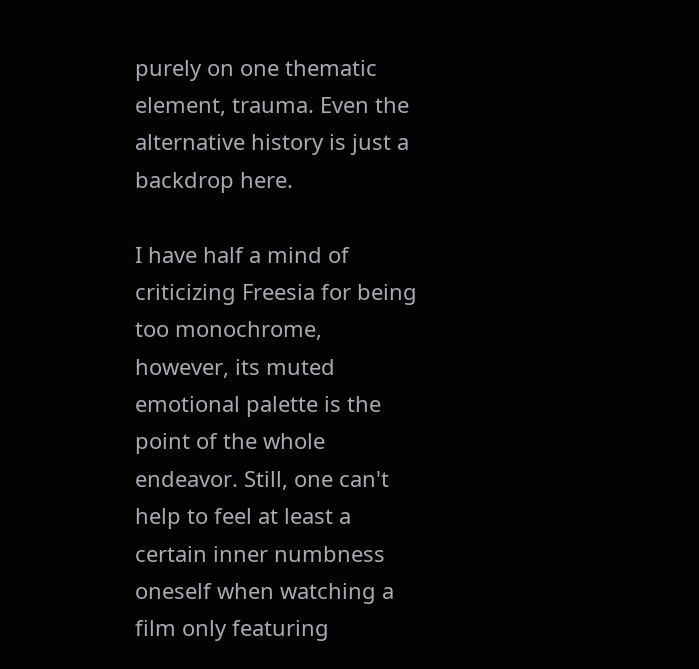purely on one thematic element, trauma. Even the alternative history is just a backdrop here.

I have half a mind of criticizing Freesia for being too monochrome, however, its muted emotional palette is the point of the whole endeavor. Still, one can't help to feel at least a certain inner numbness oneself when watching a film only featuring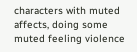characters with muted affects, doing some muted feeling violence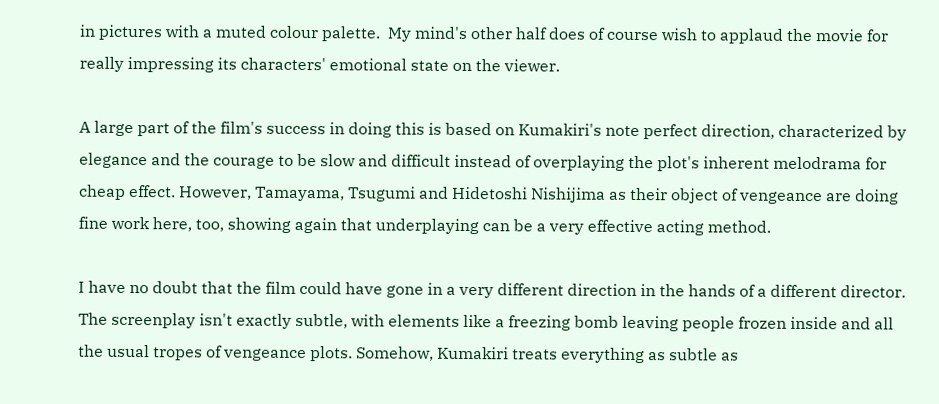in pictures with a muted colour palette.  My mind's other half does of course wish to applaud the movie for really impressing its characters' emotional state on the viewer.

A large part of the film's success in doing this is based on Kumakiri's note perfect direction, characterized by elegance and the courage to be slow and difficult instead of overplaying the plot's inherent melodrama for cheap effect. However, Tamayama, Tsugumi and Hidetoshi Nishijima as their object of vengeance are doing fine work here, too, showing again that underplaying can be a very effective acting method.

I have no doubt that the film could have gone in a very different direction in the hands of a different director. The screenplay isn't exactly subtle, with elements like a freezing bomb leaving people frozen inside and all the usual tropes of vengeance plots. Somehow, Kumakiri treats everything as subtle as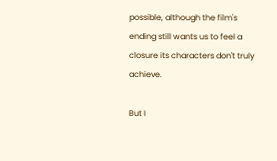possible, although the film's ending still wants us to feel a closure its characters don't truly achieve.

But I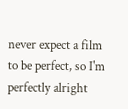never expect a film to be perfect, so I'm perfectly alright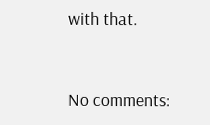with that.


No comments: